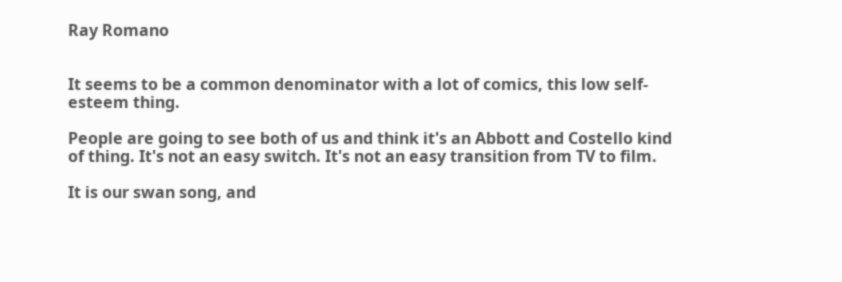Ray Romano


It seems to be a common denominator with a lot of comics, this low self-esteem thing.

People are going to see both of us and think it's an Abbott and Costello kind of thing. It's not an easy switch. It's not an easy transition from TV to film.

It is our swan song, and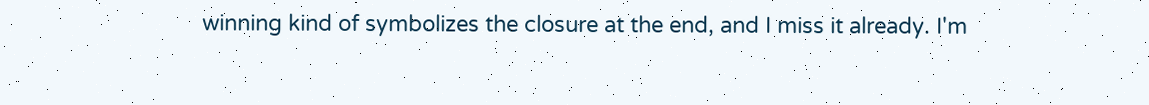winning kind of symbolizes the closure at the end, and I miss it already. I'm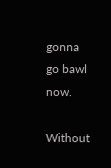gonna go bawl now.

Without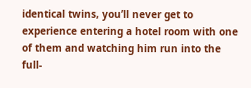identical twins, you’ll never get to experience entering a hotel room with one of them and watching him run into the full-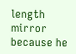length mirror because he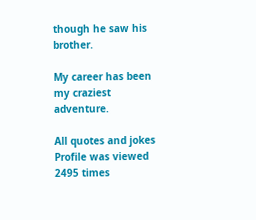though he saw his brother.

My career has been my craziest adventure.

All quotes and jokes
Profile was viewed 2495 times